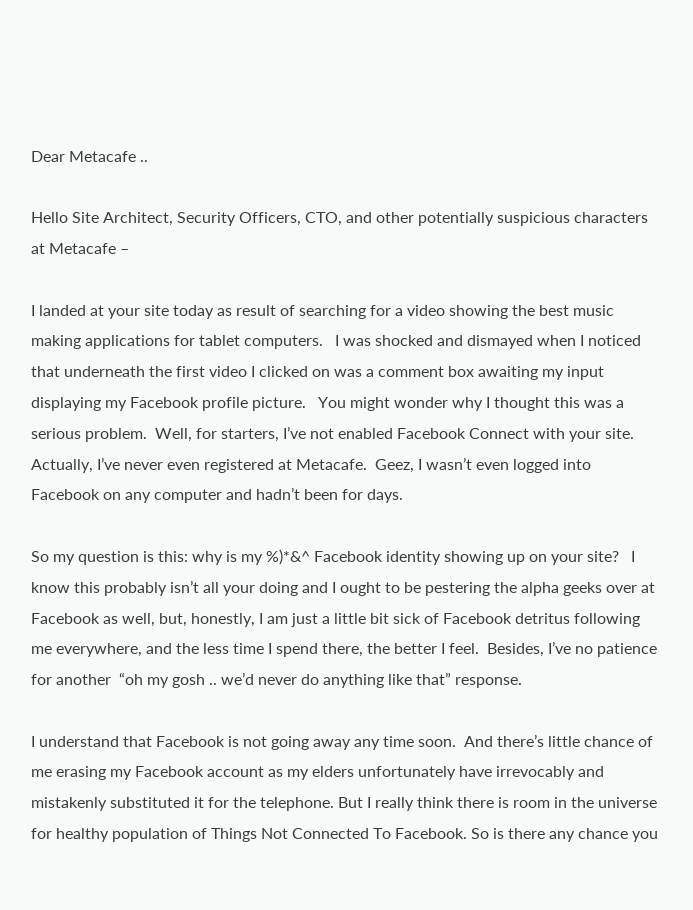Dear Metacafe ..

Hello Site Architect, Security Officers, CTO, and other potentially suspicious characters at Metacafe –

I landed at your site today as result of searching for a video showing the best music making applications for tablet computers.   I was shocked and dismayed when I noticed that underneath the first video I clicked on was a comment box awaiting my input displaying my Facebook profile picture.   You might wonder why I thought this was a serious problem.  Well, for starters, I’ve not enabled Facebook Connect with your site.  Actually, I’ve never even registered at Metacafe.  Geez, I wasn’t even logged into Facebook on any computer and hadn’t been for days.

So my question is this: why is my %)*&^ Facebook identity showing up on your site?   I know this probably isn’t all your doing and I ought to be pestering the alpha geeks over at Facebook as well, but, honestly, I am just a little bit sick of Facebook detritus following me everywhere, and the less time I spend there, the better I feel.  Besides, I’ve no patience for another  “oh my gosh .. we’d never do anything like that” response.

I understand that Facebook is not going away any time soon.  And there’s little chance of me erasing my Facebook account as my elders unfortunately have irrevocably and mistakenly substituted it for the telephone. But I really think there is room in the universe for healthy population of Things Not Connected To Facebook. So is there any chance you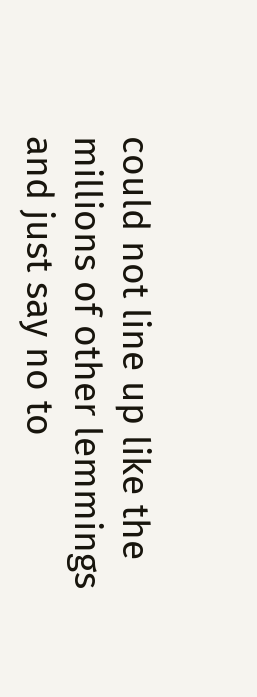could not line up like the millions of other lemmings and just say no to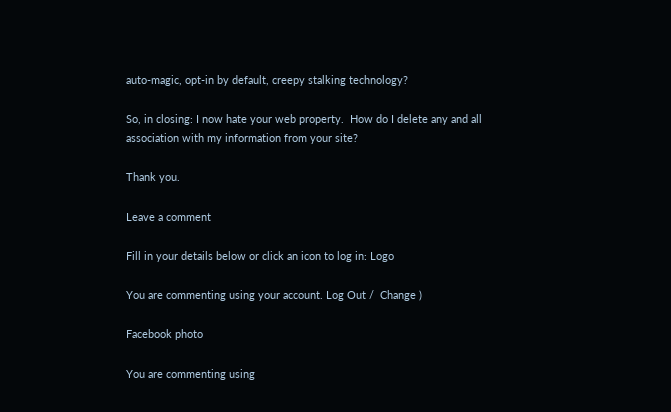auto-magic, opt-in by default, creepy stalking technology?

So, in closing: I now hate your web property.  How do I delete any and all association with my information from your site?

Thank you.

Leave a comment

Fill in your details below or click an icon to log in: Logo

You are commenting using your account. Log Out /  Change )

Facebook photo

You are commenting using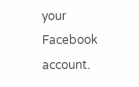your Facebook account.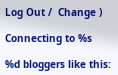Log Out /  Change )

Connecting to %s

%d bloggers like this: